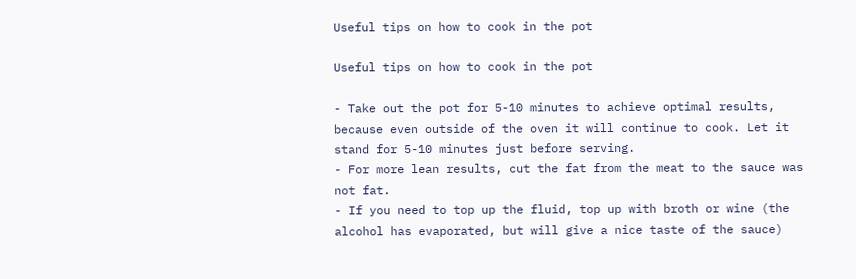Useful tips on how to cook in the pot

Useful tips on how to cook in the pot

- Take out the pot for 5-10 minutes to achieve optimal results, because even outside of the oven it will continue to cook. Let it stand for 5-10 minutes just before serving.
- For more lean results, cut the fat from the meat to the sauce was not fat.
- If you need to top up the fluid, top up with broth or wine (the alcohol has evaporated, but will give a nice taste of the sauce)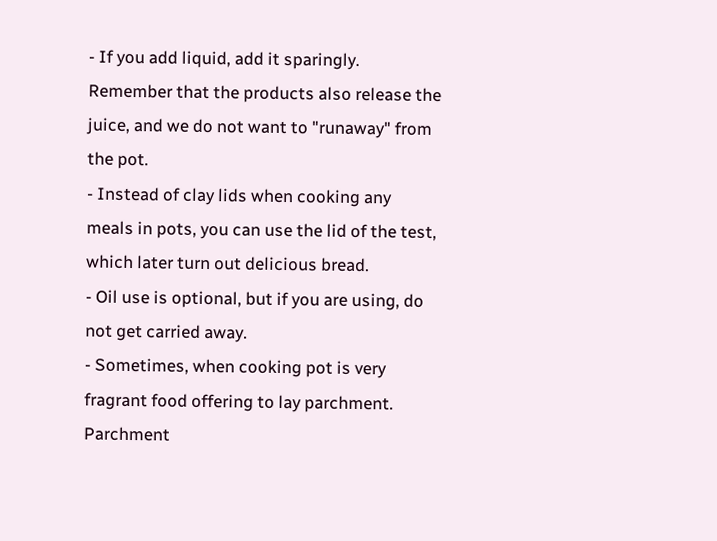- If you add liquid, add it sparingly. Remember that the products also release the juice, and we do not want to "runaway" from the pot.
- Instead of clay lids when cooking any meals in pots, you can use the lid of the test, which later turn out delicious bread.
- Oil use is optional, but if you are using, do not get carried away.
- Sometimes, when cooking pot is very fragrant food offering to lay parchment. Parchment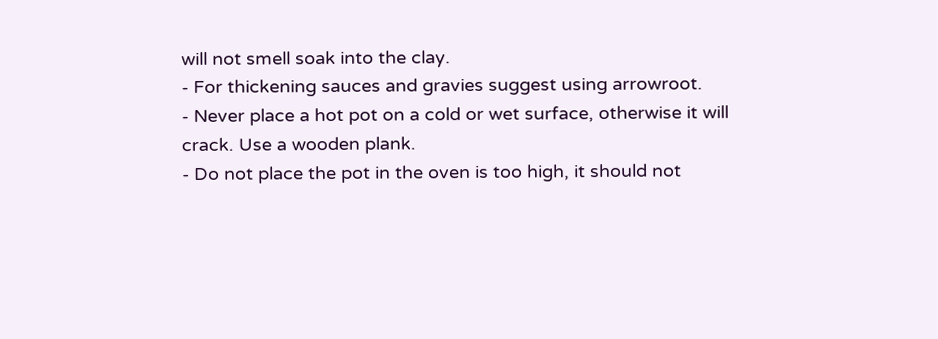will not smell soak into the clay.
- For thickening sauces and gravies suggest using arrowroot.
- Never place a hot pot on a cold or wet surface, otherwise it will crack. Use a wooden plank.
- Do not place the pot in the oven is too high, it should not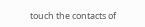touch the contacts of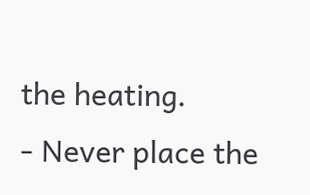the heating.
- Never place the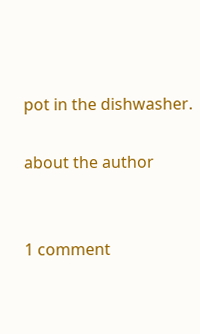pot in the dishwasher.

about the author


1 comment